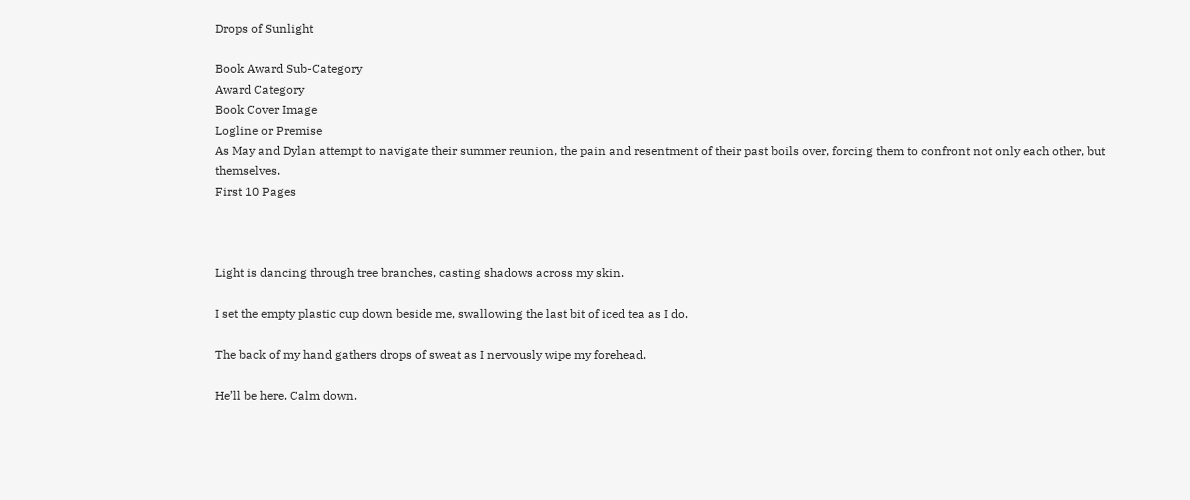Drops of Sunlight

Book Award Sub-Category
Award Category
Book Cover Image
Logline or Premise
As May and Dylan attempt to navigate their summer reunion, the pain and resentment of their past boils over, forcing them to confront not only each other, but themselves.
First 10 Pages



Light is dancing through tree branches, casting shadows across my skin.

I set the empty plastic cup down beside me, swallowing the last bit of iced tea as I do.

The back of my hand gathers drops of sweat as I nervously wipe my forehead.

He’ll be here. Calm down.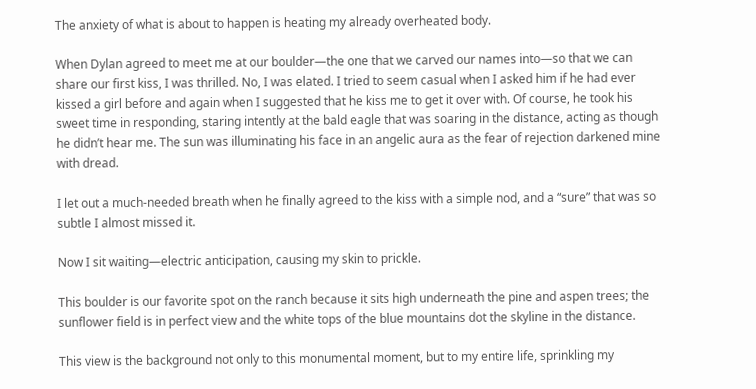The anxiety of what is about to happen is heating my already overheated body.

When Dylan agreed to meet me at our boulder—the one that we carved our names into—so that we can share our first kiss, I was thrilled. No, I was elated. I tried to seem casual when I asked him if he had ever kissed a girl before and again when I suggested that he kiss me to get it over with. Of course, he took his sweet time in responding, staring intently at the bald eagle that was soaring in the distance, acting as though he didn’t hear me. The sun was illuminating his face in an angelic aura as the fear of rejection darkened mine with dread.

I let out a much-needed breath when he finally agreed to the kiss with a simple nod, and a “sure” that was so subtle I almost missed it.

Now I sit waiting—electric anticipation, causing my skin to prickle.

This boulder is our favorite spot on the ranch because it sits high underneath the pine and aspen trees; the sunflower field is in perfect view and the white tops of the blue mountains dot the skyline in the distance.

This view is the background not only to this monumental moment, but to my entire life, sprinkling my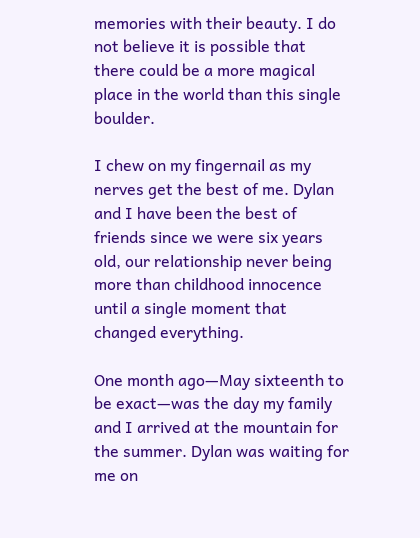memories with their beauty. I do not believe it is possible that there could be a more magical place in the world than this single boulder.

I chew on my fingernail as my nerves get the best of me. Dylan and I have been the best of friends since we were six years old, our relationship never being more than childhood innocence until a single moment that changed everything.

One month ago—May sixteenth to be exact—was the day my family and I arrived at the mountain for the summer. Dylan was waiting for me on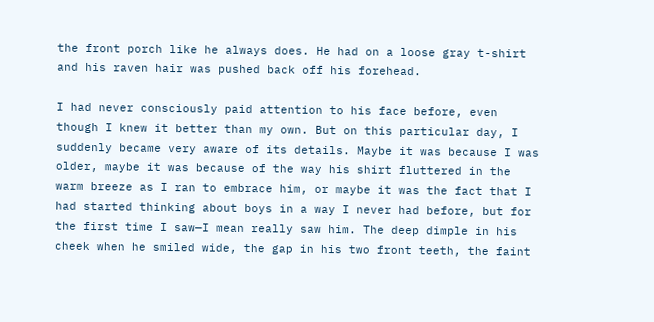the front porch like he always does. He had on a loose gray t-shirt and his raven hair was pushed back off his forehead.

I had never consciously paid attention to his face before, even though I knew it better than my own. But on this particular day, I suddenly became very aware of its details. Maybe it was because I was older, maybe it was because of the way his shirt fluttered in the warm breeze as I ran to embrace him, or maybe it was the fact that I had started thinking about boys in a way I never had before, but for the first time I saw—I mean really saw him. The deep dimple in his cheek when he smiled wide, the gap in his two front teeth, the faint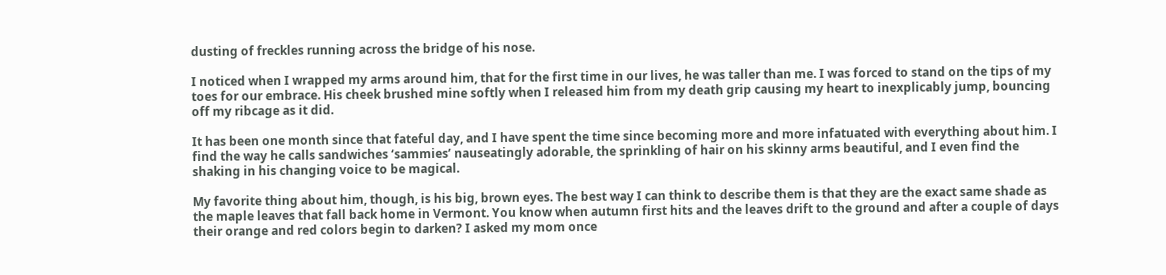dusting of freckles running across the bridge of his nose.

I noticed when I wrapped my arms around him, that for the first time in our lives, he was taller than me. I was forced to stand on the tips of my toes for our embrace. His cheek brushed mine softly when I released him from my death grip causing my heart to inexplicably jump, bouncing off my ribcage as it did.

It has been one month since that fateful day, and I have spent the time since becoming more and more infatuated with everything about him. I find the way he calls sandwiches ‘sammies’ nauseatingly adorable, the sprinkling of hair on his skinny arms beautiful, and I even find the shaking in his changing voice to be magical.

My favorite thing about him, though, is his big, brown eyes. The best way I can think to describe them is that they are the exact same shade as the maple leaves that fall back home in Vermont. You know when autumn first hits and the leaves drift to the ground and after a couple of days their orange and red colors begin to darken? I asked my mom once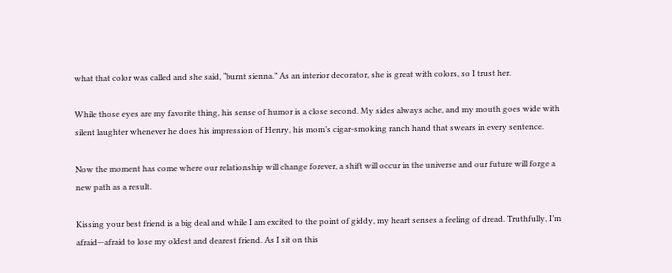what that color was called and she said, “burnt sienna.” As an interior decorator, she is great with colors, so I trust her.

While those eyes are my favorite thing, his sense of humor is a close second. My sides always ache, and my mouth goes wide with silent laughter whenever he does his impression of Henry, his mom’s cigar-smoking ranch hand that swears in every sentence.

Now the moment has come where our relationship will change forever, a shift will occur in the universe and our future will forge a new path as a result.

Kissing your best friend is a big deal and while I am excited to the point of giddy, my heart senses a feeling of dread. Truthfully, I’m afraid—afraid to lose my oldest and dearest friend. As I sit on this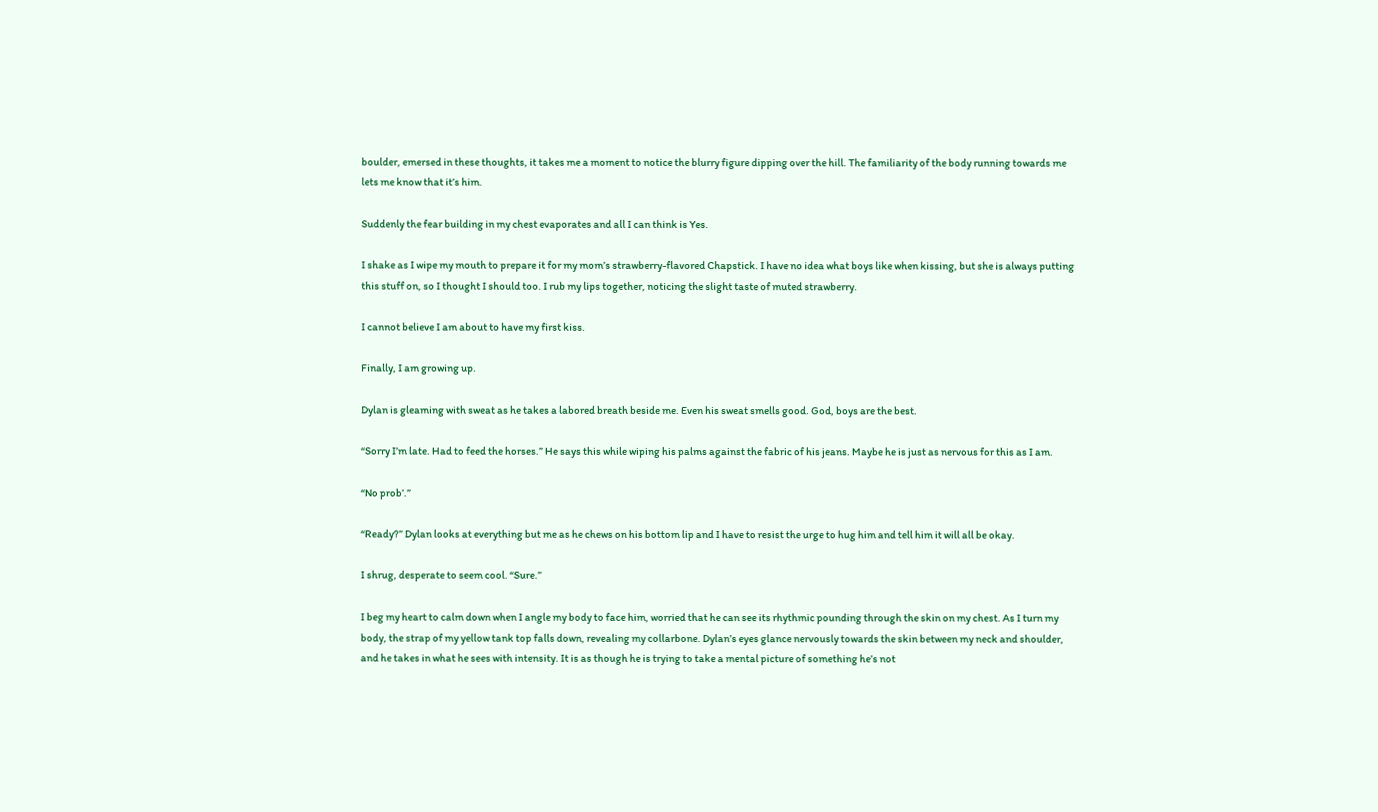boulder, emersed in these thoughts, it takes me a moment to notice the blurry figure dipping over the hill. The familiarity of the body running towards me lets me know that it’s him.

Suddenly the fear building in my chest evaporates and all I can think is Yes.

I shake as I wipe my mouth to prepare it for my mom’s strawberry-flavored Chapstick. I have no idea what boys like when kissing, but she is always putting this stuff on, so I thought I should too. I rub my lips together, noticing the slight taste of muted strawberry.

I cannot believe I am about to have my first kiss.

Finally, I am growing up.

Dylan is gleaming with sweat as he takes a labored breath beside me. Even his sweat smells good. God, boys are the best.

“Sorry I’m late. Had to feed the horses.” He says this while wiping his palms against the fabric of his jeans. Maybe he is just as nervous for this as I am.

“No prob’.”

“Ready?” Dylan looks at everything but me as he chews on his bottom lip and I have to resist the urge to hug him and tell him it will all be okay.

I shrug, desperate to seem cool. “Sure.”

I beg my heart to calm down when I angle my body to face him, worried that he can see its rhythmic pounding through the skin on my chest. As I turn my body, the strap of my yellow tank top falls down, revealing my collarbone. Dylan’s eyes glance nervously towards the skin between my neck and shoulder, and he takes in what he sees with intensity. It is as though he is trying to take a mental picture of something he’s not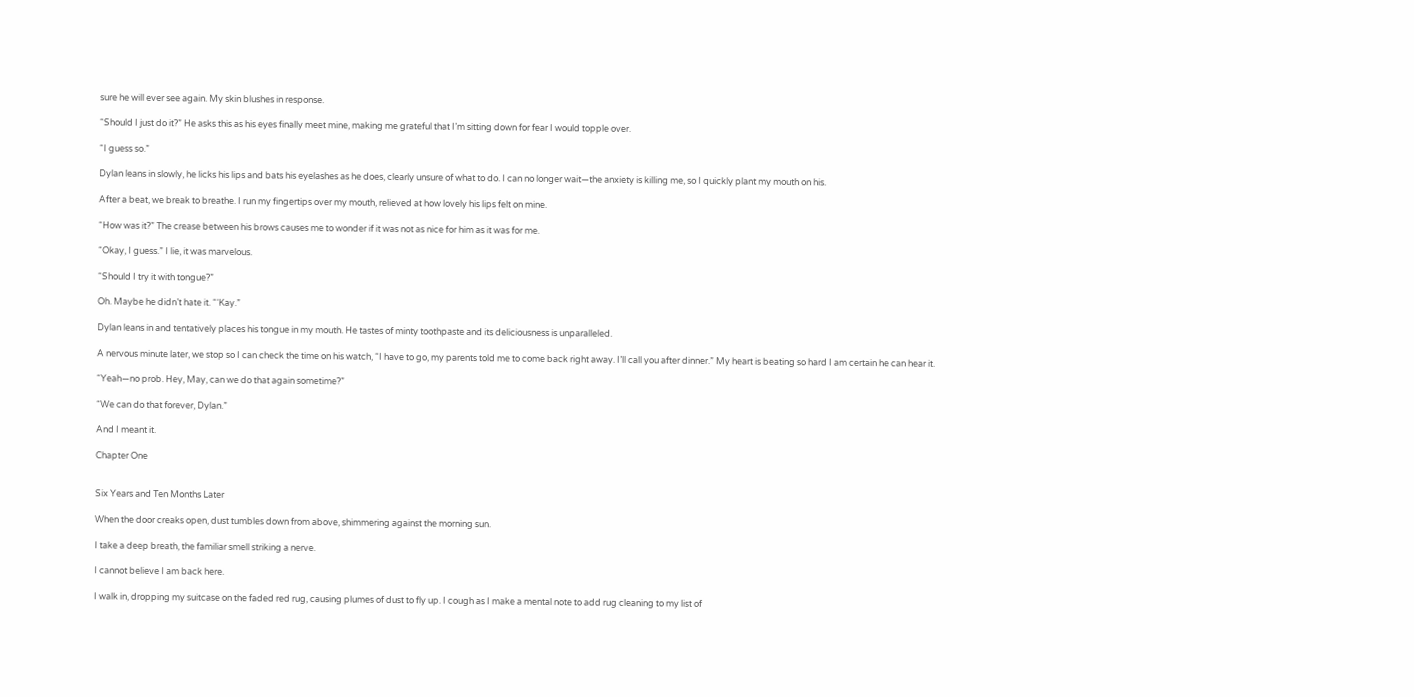sure he will ever see again. My skin blushes in response.

“Should I just do it?” He asks this as his eyes finally meet mine, making me grateful that I’m sitting down for fear I would topple over.

“I guess so.”

Dylan leans in slowly, he licks his lips and bats his eyelashes as he does, clearly unsure of what to do. I can no longer wait—the anxiety is killing me, so I quickly plant my mouth on his.

After a beat, we break to breathe. I run my fingertips over my mouth, relieved at how lovely his lips felt on mine.

“How was it?” The crease between his brows causes me to wonder if it was not as nice for him as it was for me.

“Okay, I guess.” I lie, it was marvelous.

“Should I try it with tongue?”

Oh. Maybe he didn’t hate it. “‘Kay.”

Dylan leans in and tentatively places his tongue in my mouth. He tastes of minty toothpaste and its deliciousness is unparalleled.

A nervous minute later, we stop so I can check the time on his watch, “I have to go, my parents told me to come back right away. I’ll call you after dinner.” My heart is beating so hard I am certain he can hear it.

“Yeah—no prob. Hey, May, can we do that again sometime?”

“We can do that forever, Dylan.”

And I meant it.

Chapter One


Six Years and Ten Months Later

When the door creaks open, dust tumbles down from above, shimmering against the morning sun.

I take a deep breath, the familiar smell striking a nerve.

I cannot believe I am back here.

I walk in, dropping my suitcase on the faded red rug, causing plumes of dust to fly up. I cough as I make a mental note to add rug cleaning to my list of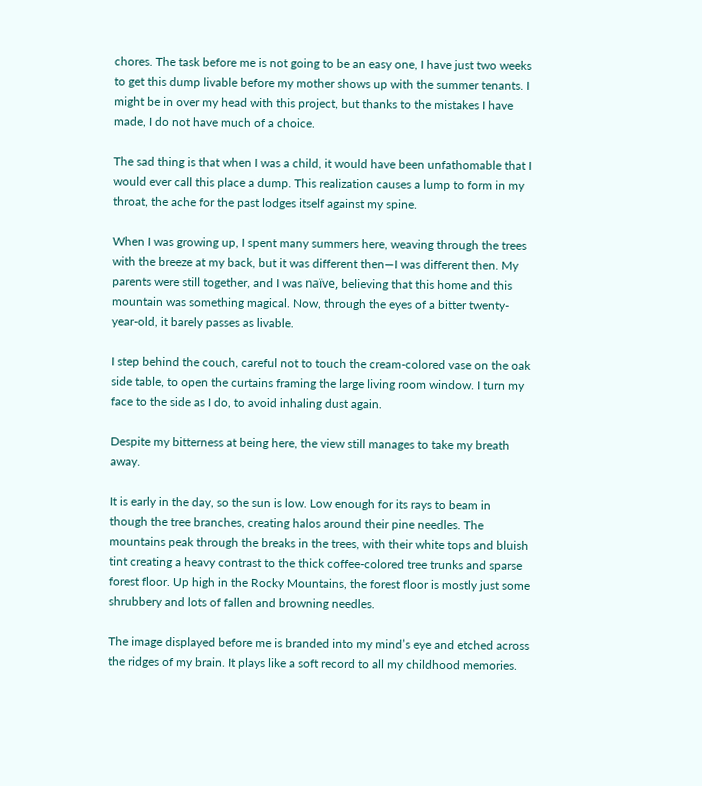chores. The task before me is not going to be an easy one, I have just two weeks to get this dump livable before my mother shows up with the summer tenants. I might be in over my head with this project, but thanks to the mistakes I have made, I do not have much of a choice.

The sad thing is that when I was a child, it would have been unfathomable that I would ever call this place a dump. This realization causes a lump to form in my throat, the ache for the past lodges itself against my spine.

When I was growing up, I spent many summers here, weaving through the trees with the breeze at my back, but it was different then—I was different then. My parents were still together, and I was naïve, believing that this home and this mountain was something magical. Now, through the eyes of a bitter twenty-year-old, it barely passes as livable.

I step behind the couch, careful not to touch the cream-colored vase on the oak side table, to open the curtains framing the large living room window. I turn my face to the side as I do, to avoid inhaling dust again.

Despite my bitterness at being here, the view still manages to take my breath away.

It is early in the day, so the sun is low. Low enough for its rays to beam in though the tree branches, creating halos around their pine needles. The mountains peak through the breaks in the trees, with their white tops and bluish tint creating a heavy contrast to the thick coffee-colored tree trunks and sparse forest floor. Up high in the Rocky Mountains, the forest floor is mostly just some shrubbery and lots of fallen and browning needles.

The image displayed before me is branded into my mind’s eye and etched across the ridges of my brain. It plays like a soft record to all my childhood memories.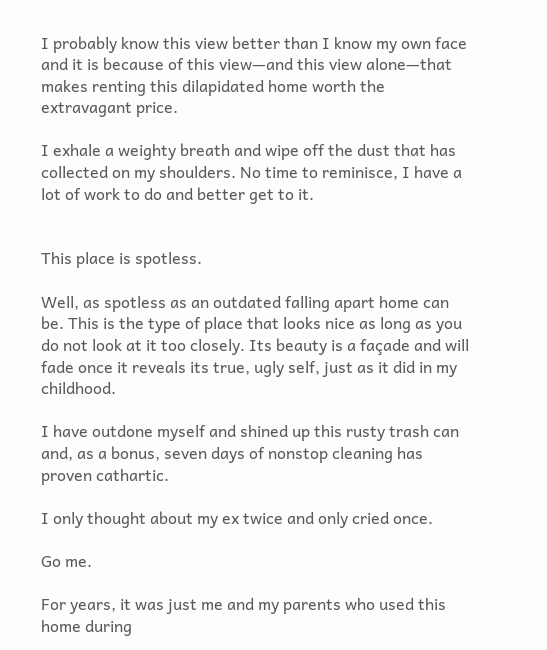I probably know this view better than I know my own face and it is because of this view—and this view alone—that makes renting this dilapidated home worth the extravagant price.

I exhale a weighty breath and wipe off the dust that has collected on my shoulders. No time to reminisce, I have a lot of work to do and better get to it.


This place is spotless.

Well, as spotless as an outdated falling apart home can be. This is the type of place that looks nice as long as you do not look at it too closely. Its beauty is a façade and will fade once it reveals its true, ugly self, just as it did in my childhood.

I have outdone myself and shined up this rusty trash can and, as a bonus, seven days of nonstop cleaning has proven cathartic.

I only thought about my ex twice and only cried once.

Go me.

For years, it was just me and my parents who used this home during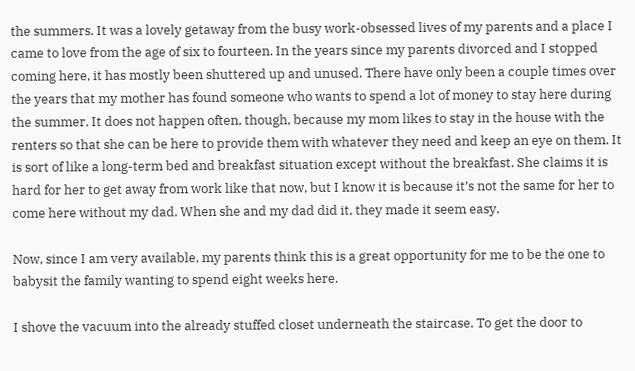the summers. It was a lovely getaway from the busy work-obsessed lives of my parents and a place I came to love from the age of six to fourteen. In the years since my parents divorced and I stopped coming here, it has mostly been shuttered up and unused. There have only been a couple times over the years that my mother has found someone who wants to spend a lot of money to stay here during the summer. It does not happen often, though, because my mom likes to stay in the house with the renters so that she can be here to provide them with whatever they need and keep an eye on them. It is sort of like a long-term bed and breakfast situation except without the breakfast. She claims it is hard for her to get away from work like that now, but I know it is because it’s not the same for her to come here without my dad. When she and my dad did it, they made it seem easy.

Now, since I am very available, my parents think this is a great opportunity for me to be the one to babysit the family wanting to spend eight weeks here.

I shove the vacuum into the already stuffed closet underneath the staircase. To get the door to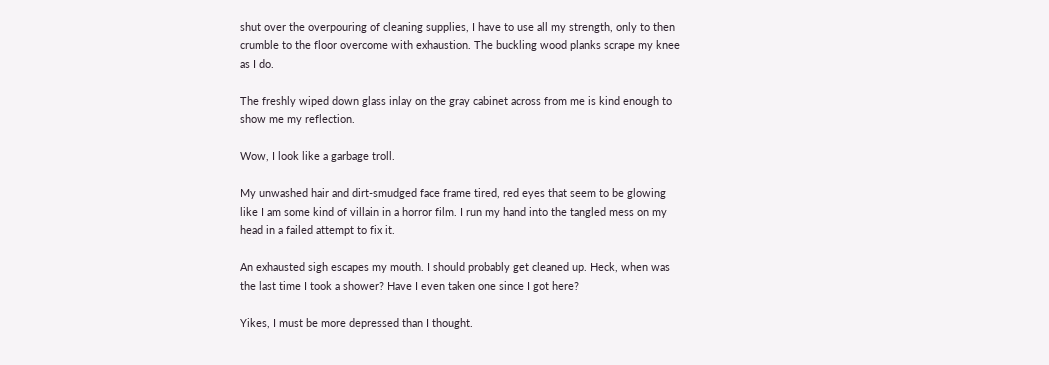shut over the overpouring of cleaning supplies, I have to use all my strength, only to then crumble to the floor overcome with exhaustion. The buckling wood planks scrape my knee as I do.

The freshly wiped down glass inlay on the gray cabinet across from me is kind enough to show me my reflection.

Wow, I look like a garbage troll.

My unwashed hair and dirt-smudged face frame tired, red eyes that seem to be glowing like I am some kind of villain in a horror film. I run my hand into the tangled mess on my head in a failed attempt to fix it.

An exhausted sigh escapes my mouth. I should probably get cleaned up. Heck, when was the last time I took a shower? Have I even taken one since I got here?

Yikes, I must be more depressed than I thought.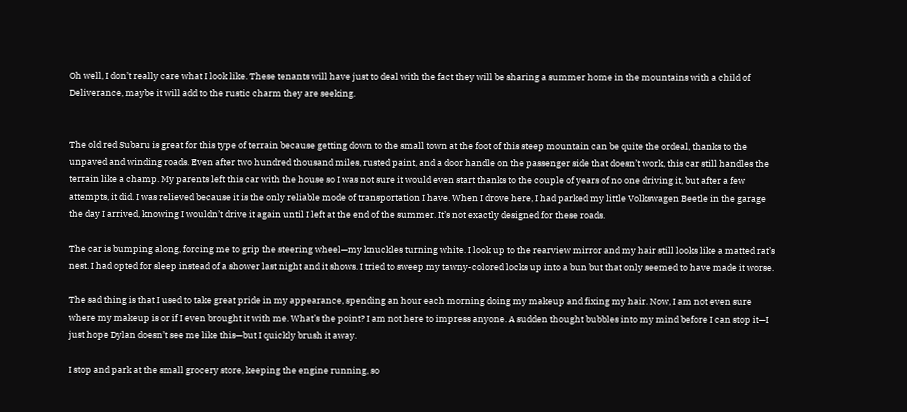Oh well, I don’t really care what I look like. These tenants will have just to deal with the fact they will be sharing a summer home in the mountains with a child of Deliverance, maybe it will add to the rustic charm they are seeking.


The old red Subaru is great for this type of terrain because getting down to the small town at the foot of this steep mountain can be quite the ordeal, thanks to the unpaved and winding roads. Even after two hundred thousand miles, rusted paint, and a door handle on the passenger side that doesn’t work, this car still handles the terrain like a champ. My parents left this car with the house so I was not sure it would even start thanks to the couple of years of no one driving it, but after a few attempts, it did. I was relieved because it is the only reliable mode of transportation I have. When I drove here, I had parked my little Volkswagen Beetle in the garage the day I arrived, knowing I wouldn’t drive it again until I left at the end of the summer. It’s not exactly designed for these roads.

The car is bumping along, forcing me to grip the steering wheel—my knuckles turning white. I look up to the rearview mirror and my hair still looks like a matted rat’s nest. I had opted for sleep instead of a shower last night and it shows. I tried to sweep my tawny-colored locks up into a bun but that only seemed to have made it worse.

The sad thing is that I used to take great pride in my appearance, spending an hour each morning doing my makeup and fixing my hair. Now, I am not even sure where my makeup is or if I even brought it with me. What’s the point? I am not here to impress anyone. A sudden thought bubbles into my mind before I can stop it—I just hope Dylan doesn’t see me like this—but I quickly brush it away.

I stop and park at the small grocery store, keeping the engine running, so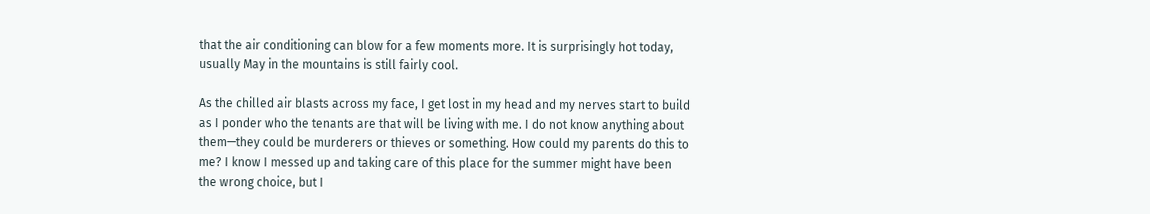that the air conditioning can blow for a few moments more. It is surprisingly hot today, usually May in the mountains is still fairly cool.

As the chilled air blasts across my face, I get lost in my head and my nerves start to build as I ponder who the tenants are that will be living with me. I do not know anything about them—they could be murderers or thieves or something. How could my parents do this to me? I know I messed up and taking care of this place for the summer might have been the wrong choice, but I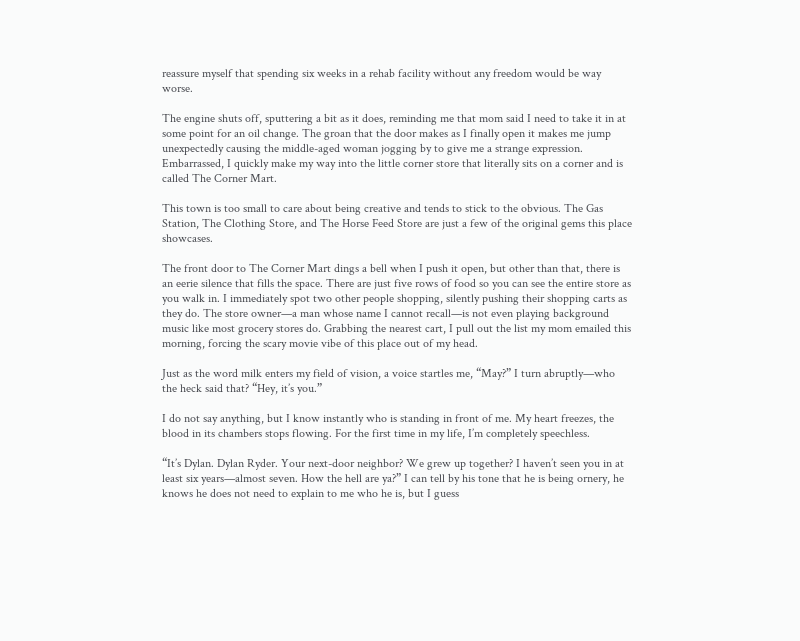reassure myself that spending six weeks in a rehab facility without any freedom would be way worse.

The engine shuts off, sputtering a bit as it does, reminding me that mom said I need to take it in at some point for an oil change. The groan that the door makes as I finally open it makes me jump unexpectedly causing the middle-aged woman jogging by to give me a strange expression. Embarrassed, I quickly make my way into the little corner store that literally sits on a corner and is called The Corner Mart.

This town is too small to care about being creative and tends to stick to the obvious. The Gas Station, The Clothing Store, and The Horse Feed Store are just a few of the original gems this place showcases.

The front door to The Corner Mart dings a bell when I push it open, but other than that, there is an eerie silence that fills the space. There are just five rows of food so you can see the entire store as you walk in. I immediately spot two other people shopping, silently pushing their shopping carts as they do. The store owner—a man whose name I cannot recall—is not even playing background music like most grocery stores do. Grabbing the nearest cart, I pull out the list my mom emailed this morning, forcing the scary movie vibe of this place out of my head.

Just as the word milk enters my field of vision, a voice startles me, “May?” I turn abruptly—who the heck said that? “Hey, it’s you.”

I do not say anything, but I know instantly who is standing in front of me. My heart freezes, the blood in its chambers stops flowing. For the first time in my life, I’m completely speechless.

“It’s Dylan. Dylan Ryder. Your next-door neighbor? We grew up together? I haven’t seen you in at least six years—almost seven. How the hell are ya?” I can tell by his tone that he is being ornery, he knows he does not need to explain to me who he is, but I guess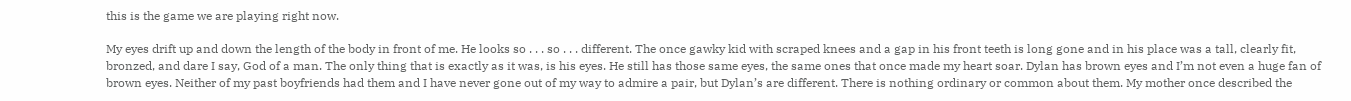this is the game we are playing right now.

My eyes drift up and down the length of the body in front of me. He looks so . . . so . . . different. The once gawky kid with scraped knees and a gap in his front teeth is long gone and in his place was a tall, clearly fit, bronzed, and dare I say, God of a man. The only thing that is exactly as it was, is his eyes. He still has those same eyes, the same ones that once made my heart soar. Dylan has brown eyes and I’m not even a huge fan of brown eyes. Neither of my past boyfriends had them and I have never gone out of my way to admire a pair, but Dylan’s are different. There is nothing ordinary or common about them. My mother once described the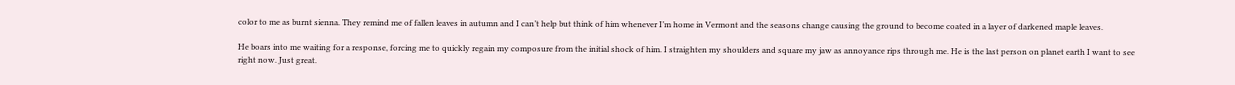color to me as burnt sienna. They remind me of fallen leaves in autumn and I can’t help but think of him whenever I’m home in Vermont and the seasons change causing the ground to become coated in a layer of darkened maple leaves.

He boars into me waiting for a response, forcing me to quickly regain my composure from the initial shock of him. I straighten my shoulders and square my jaw as annoyance rips through me. He is the last person on planet earth I want to see right now. Just great.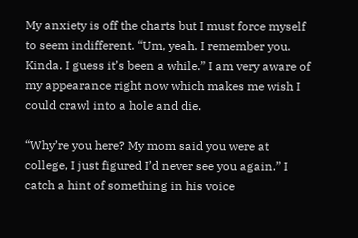My anxiety is off the charts but I must force myself to seem indifferent. “Um, yeah. I remember you. Kinda. I guess it’s been a while.” I am very aware of my appearance right now which makes me wish I could crawl into a hole and die.

“Why’re you here? My mom said you were at college, I just figured I’d never see you again.” I catch a hint of something in his voice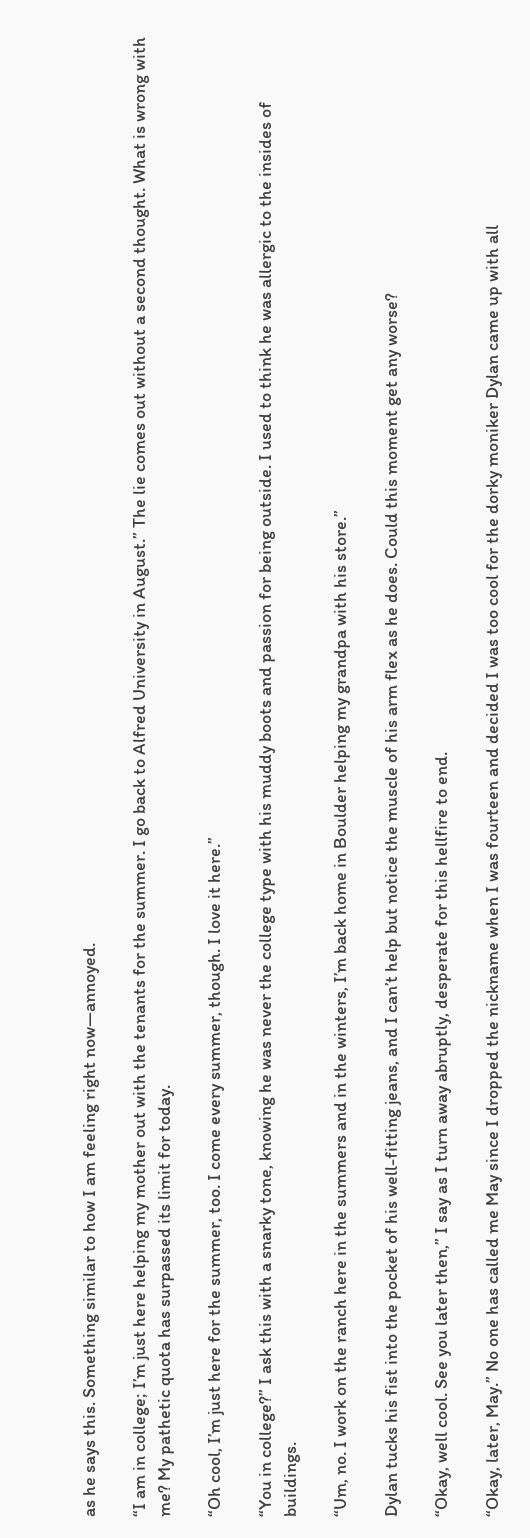as he says this. Something similar to how I am feeling right now—annoyed.

“I am in college; I’m just here helping my mother out with the tenants for the summer. I go back to Alfred University in August.” The lie comes out without a second thought. What is wrong with me? My pathetic quota has surpassed its limit for today.

“Oh cool, I’m just here for the summer, too. I come every summer, though. I love it here.”

“You in college?” I ask this with a snarky tone, knowing he was never the college type with his muddy boots and passion for being outside. I used to think he was allergic to the insides of buildings.

“Um, no. I work on the ranch here in the summers and in the winters, I’m back home in Boulder helping my grandpa with his store.”

Dylan tucks his fist into the pocket of his well-fitting jeans, and I can’t help but notice the muscle of his arm flex as he does. Could this moment get any worse?

“Okay, well cool. See you later then,” I say as I turn away abruptly, desperate for this hellfire to end.

“Okay, later, May.” No one has called me May since I dropped the nickname when I was fourteen and decided I was too cool for the dorky moniker Dylan came up with all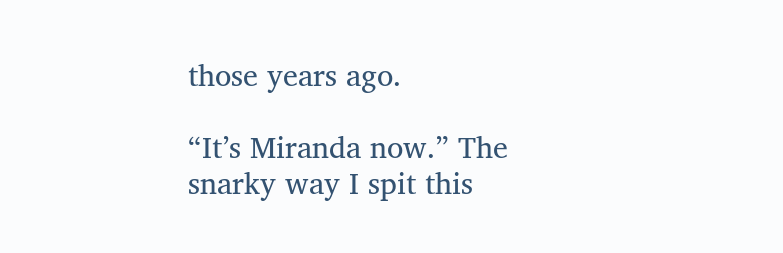those years ago.

“It’s Miranda now.” The snarky way I spit this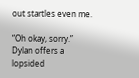out startles even me.

“Oh okay, sorry.” Dylan offers a lopsided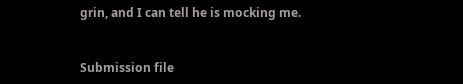grin, and I can tell he is mocking me.


Submission file